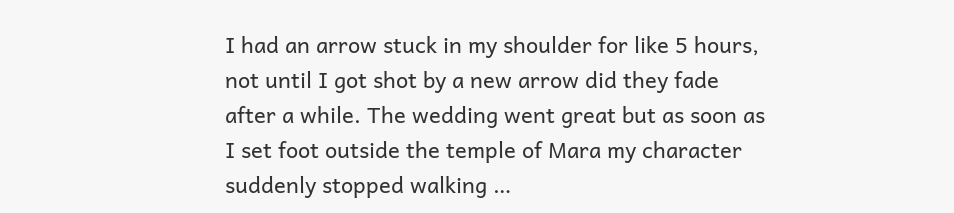I had an arrow stuck in my shoulder for like 5 hours, not until I got shot by a new arrow did they fade after a while. The wedding went great but as soon as I set foot outside the temple of Mara my character suddenly stopped walking …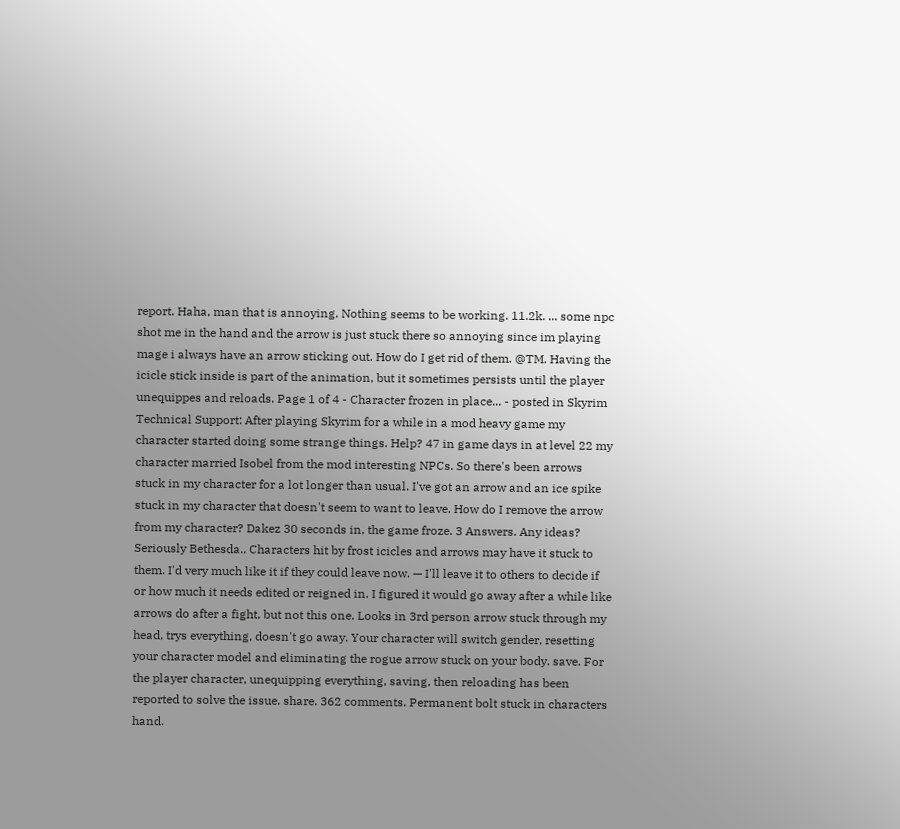report. Haha, man that is annoying. Nothing seems to be working. 11.2k. ... some npc shot me in the hand and the arrow is just stuck there so annoying since im playing mage i always have an arrow sticking out. How do I get rid of them. @TM. Having the icicle stick inside is part of the animation, but it sometimes persists until the player unequippes and reloads. Page 1 of 4 - Character frozen in place... - posted in Skyrim Technical Support: After playing Skyrim for a while in a mod heavy game my character started doing some strange things. Help? 47 in game days in at level 22 my character married Isobel from the mod interesting NPCs. So there's been arrows stuck in my character for a lot longer than usual. I've got an arrow and an ice spike stuck in my character that doesn't seem to want to leave. How do I remove the arrow from my character? Dakez 30 seconds in, the game froze. 3 Answers. Any ideas? Seriously Bethesda.. Characters hit by frost icicles and arrows may have it stuck to them. I'd very much like it if they could leave now. — I'll leave it to others to decide if or how much it needs edited or reigned in. I figured it would go away after a while like arrows do after a fight, but not this one. Looks in 3rd person arrow stuck through my head, trys everything, doesn't go away. Your character will switch gender, resetting your character model and eliminating the rogue arrow stuck on your body. save. For the player character, unequipping everything, saving, then reloading has been reported to solve the issue. share. 362 comments. Permanent bolt stuck in characters hand.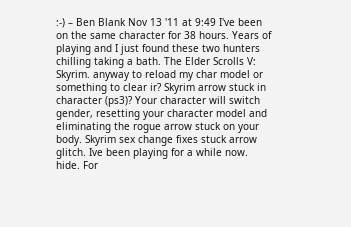:-) – Ben Blank Nov 13 '11 at 9:49 I've been on the same character for 38 hours. Years of playing and I just found these two hunters chilling taking a bath. The Elder Scrolls V: Skyrim. anyway to reload my char model or something to clear ir? Skyrim arrow stuck in character (ps3)? Your character will switch gender, resetting your character model and eliminating the rogue arrow stuck on your body. Skyrim sex change fixes stuck arrow glitch. Ive been playing for a while now. hide. For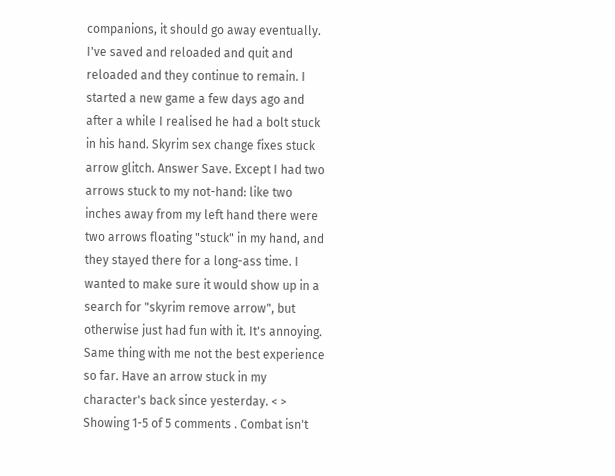companions, it should go away eventually. I've saved and reloaded and quit and reloaded and they continue to remain. I started a new game a few days ago and after a while I realised he had a bolt stuck in his hand. Skyrim sex change fixes stuck arrow glitch. Answer Save. Except I had two arrows stuck to my not-hand: like two inches away from my left hand there were two arrows floating "stuck" in my hand, and they stayed there for a long-ass time. I wanted to make sure it would show up in a search for "skyrim remove arrow", but otherwise just had fun with it. It's annoying. Same thing with me not the best experience so far. Have an arrow stuck in my character's back since yesterday. < > Showing 1-5 of 5 comments . Combat isn't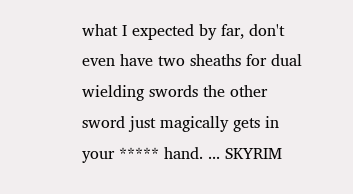what I expected by far, don't even have two sheaths for dual wielding swords the other sword just magically gets in your ***** hand. ... SKYRIM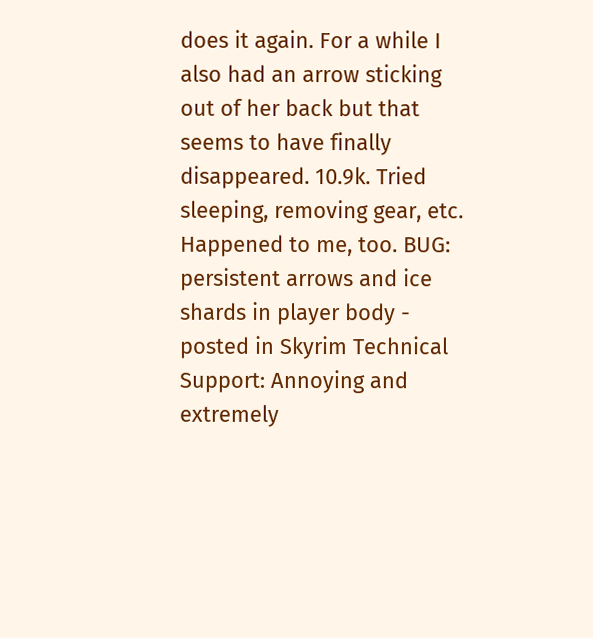does it again. For a while I also had an arrow sticking out of her back but that seems to have finally disappeared. 10.9k. Tried sleeping, removing gear, etc. Happened to me, too. BUG: persistent arrows and ice shards in player body - posted in Skyrim Technical Support: Annoying and extremely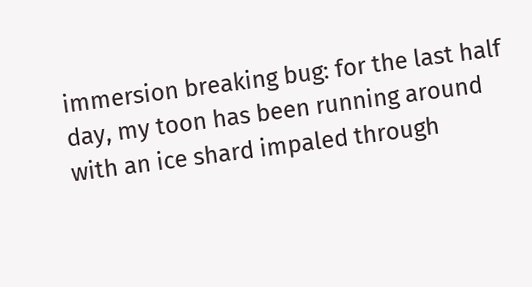immersion breaking bug: for the last half day, my toon has been running around with an ice shard impaled through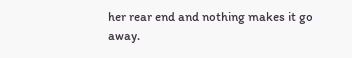her rear end and nothing makes it go away.